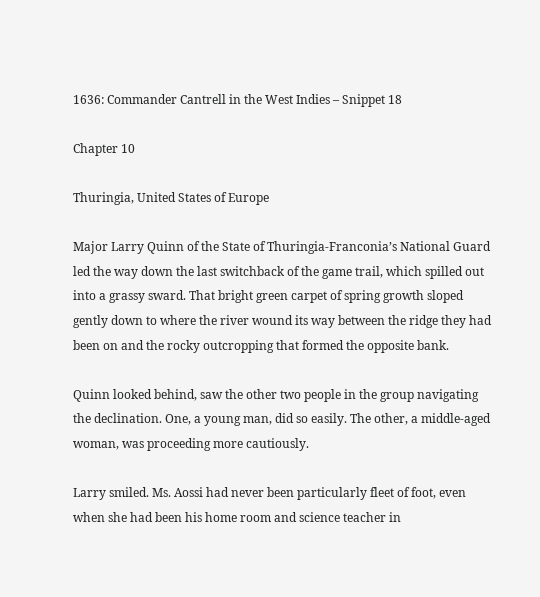1636: Commander Cantrell in the West Indies – Snippet 18

Chapter 10

Thuringia, United States of Europe

Major Larry Quinn of the State of Thuringia-Franconia’s National Guard led the way down the last switchback of the game trail, which spilled out into a grassy sward. That bright green carpet of spring growth sloped gently down to where the river wound its way between the ridge they had been on and the rocky outcropping that formed the opposite bank.

Quinn looked behind, saw the other two people in the group navigating the declination. One, a young man, did so easily. The other, a middle-aged woman, was proceeding more cautiously.

Larry smiled. Ms. Aossi had never been particularly fleet of foot, even when she had been his home room and science teacher in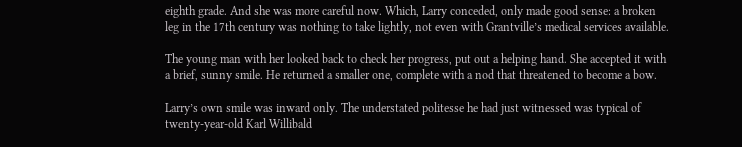eighth grade. And she was more careful now. Which, Larry conceded, only made good sense: a broken leg in the 17th century was nothing to take lightly, not even with Grantville’s medical services available.

The young man with her looked back to check her progress, put out a helping hand. She accepted it with a brief, sunny smile. He returned a smaller one, complete with a nod that threatened to become a bow.

Larry’s own smile was inward only. The understated politesse he had just witnessed was typical of twenty-year-old Karl Willibald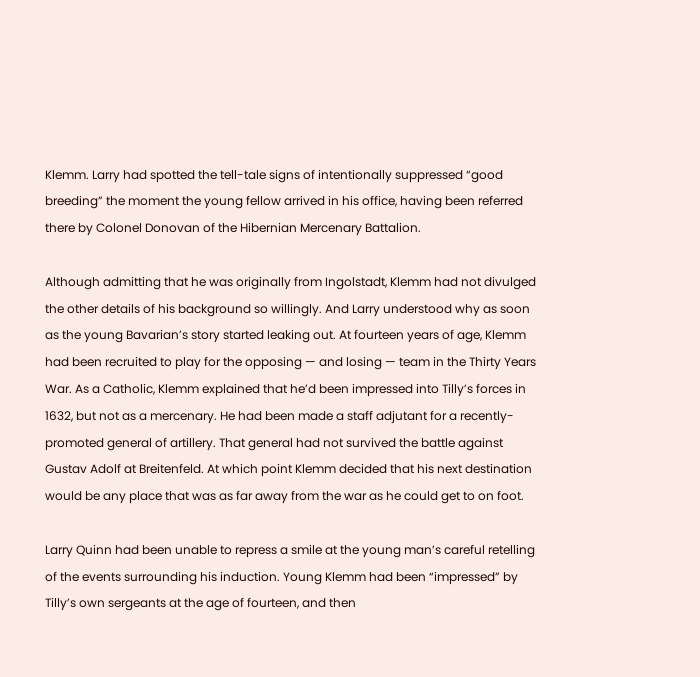Klemm. Larry had spotted the tell-tale signs of intentionally suppressed “good breeding” the moment the young fellow arrived in his office, having been referred there by Colonel Donovan of the Hibernian Mercenary Battalion.

Although admitting that he was originally from Ingolstadt, Klemm had not divulged the other details of his background so willingly. And Larry understood why as soon as the young Bavarian’s story started leaking out. At fourteen years of age, Klemm had been recruited to play for the opposing — and losing — team in the Thirty Years War. As a Catholic, Klemm explained that he’d been impressed into Tilly’s forces in 1632, but not as a mercenary. He had been made a staff adjutant for a recently-promoted general of artillery. That general had not survived the battle against Gustav Adolf at Breitenfeld. At which point Klemm decided that his next destination would be any place that was as far away from the war as he could get to on foot.

Larry Quinn had been unable to repress a smile at the young man’s careful retelling of the events surrounding his induction. Young Klemm had been “impressed” by Tilly’s own sergeants at the age of fourteen, and then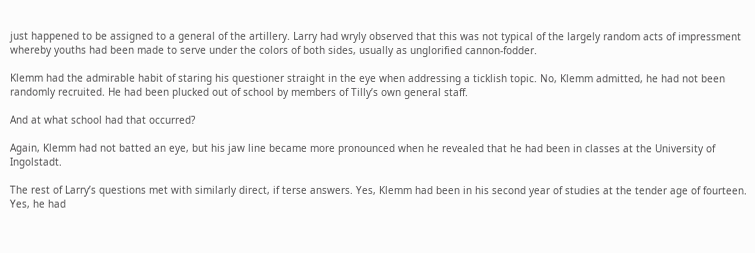just happened to be assigned to a general of the artillery. Larry had wryly observed that this was not typical of the largely random acts of impressment whereby youths had been made to serve under the colors of both sides, usually as unglorified cannon-fodder.

Klemm had the admirable habit of staring his questioner straight in the eye when addressing a ticklish topic. No, Klemm admitted, he had not been randomly recruited. He had been plucked out of school by members of Tilly’s own general staff.

And at what school had that occurred?

Again, Klemm had not batted an eye, but his jaw line became more pronounced when he revealed that he had been in classes at the University of Ingolstadt.

The rest of Larry’s questions met with similarly direct, if terse answers. Yes, Klemm had been in his second year of studies at the tender age of fourteen. Yes, he had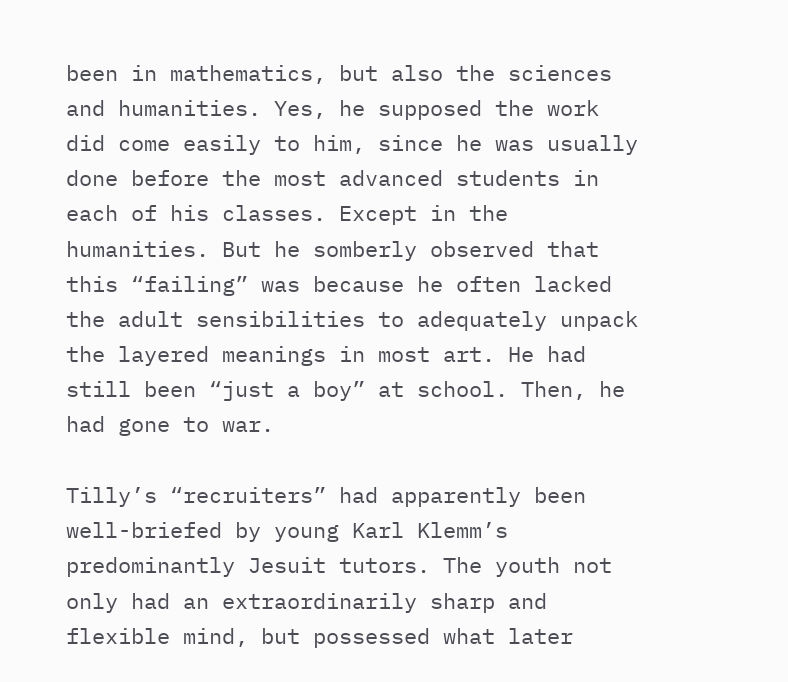been in mathematics, but also the sciences and humanities. Yes, he supposed the work did come easily to him, since he was usually done before the most advanced students in each of his classes. Except in the humanities. But he somberly observed that this “failing” was because he often lacked the adult sensibilities to adequately unpack the layered meanings in most art. He had still been “just a boy” at school. Then, he had gone to war.

Tilly’s “recruiters” had apparently been well-briefed by young Karl Klemm’s predominantly Jesuit tutors. The youth not only had an extraordinarily sharp and flexible mind, but possessed what later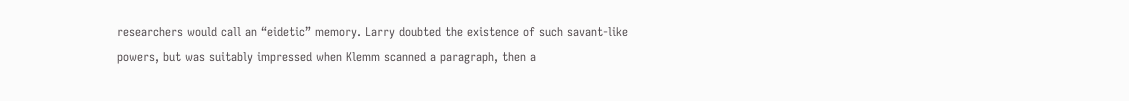researchers would call an “eidetic” memory. Larry doubted the existence of such savant-like powers, but was suitably impressed when Klemm scanned a paragraph, then a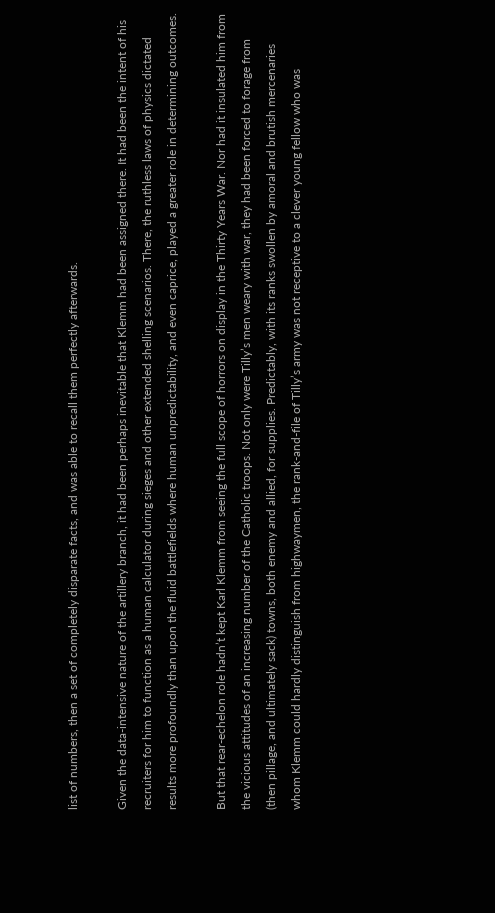list of numbers, then a set of completely disparate facts, and was able to recall them perfectly afterwards.

Given the data-intensive nature of the artillery branch, it had been perhaps inevitable that Klemm had been assigned there. It had been the intent of his recruiters for him to function as a human calculator during sieges and other extended shelling scenarios. There, the ruthless laws of physics dictated results more profoundly than upon the fluid battlefields where human unpredictability, and even caprice, played a greater role in determining outcomes.

But that rear-echelon role hadn’t kept Karl Klemm from seeing the full scope of horrors on display in the Thirty Years War. Nor had it insulated him from the vicious attitudes of an increasing number of the Catholic troops. Not only were Tilly’s men weary with war, they had been forced to forage from (then pillage, and ultimately sack) towns, both enemy and allied, for supplies. Predictably, with its ranks swollen by amoral and brutish mercenaries whom Klemm could hardly distinguish from highwaymen, the rank-and-file of Tilly’s army was not receptive to a clever young fellow who was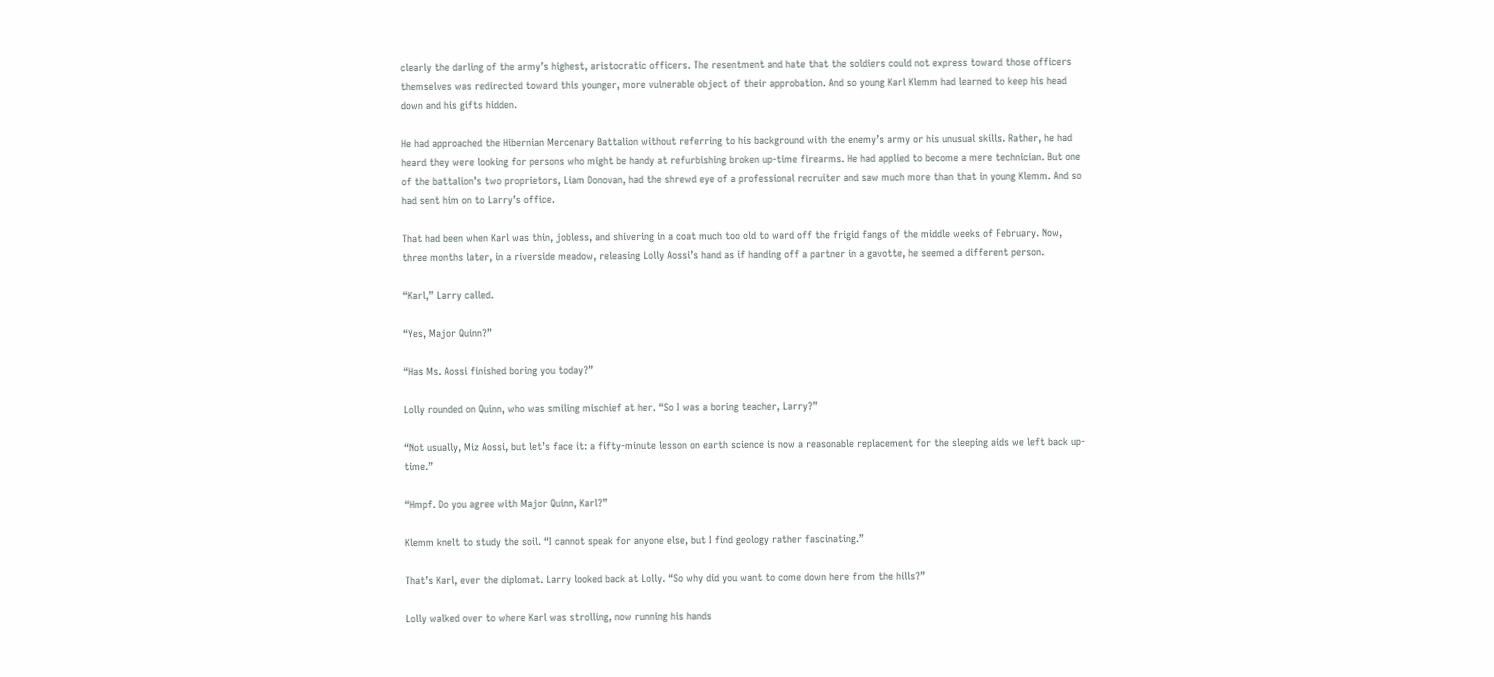clearly the darling of the army’s highest, aristocratic officers. The resentment and hate that the soldiers could not express toward those officers themselves was redirected toward this younger, more vulnerable object of their approbation. And so young Karl Klemm had learned to keep his head down and his gifts hidden.

He had approached the Hibernian Mercenary Battalion without referring to his background with the enemy’s army or his unusual skills. Rather, he had heard they were looking for persons who might be handy at refurbishing broken up-time firearms. He had applied to become a mere technician. But one of the battalion’s two proprietors, Liam Donovan, had the shrewd eye of a professional recruiter and saw much more than that in young Klemm. And so had sent him on to Larry’s office.

That had been when Karl was thin, jobless, and shivering in a coat much too old to ward off the frigid fangs of the middle weeks of February. Now, three months later, in a riverside meadow, releasing Lolly Aossi’s hand as if handing off a partner in a gavotte, he seemed a different person.

“Karl,” Larry called.

“Yes, Major Quinn?”

“Has Ms. Aossi finished boring you today?”

Lolly rounded on Quinn, who was smiling mischief at her. “So I was a boring teacher, Larry?”

“Not usually, Miz Aossi, but let’s face it: a fifty-minute lesson on earth science is now a reasonable replacement for the sleeping aids we left back up-time.”

“Hmpf. Do you agree with Major Quinn, Karl?”

Klemm knelt to study the soil. “I cannot speak for anyone else, but I find geology rather fascinating.”

That’s Karl, ever the diplomat. Larry looked back at Lolly. “So why did you want to come down here from the hills?”

Lolly walked over to where Karl was strolling, now running his hands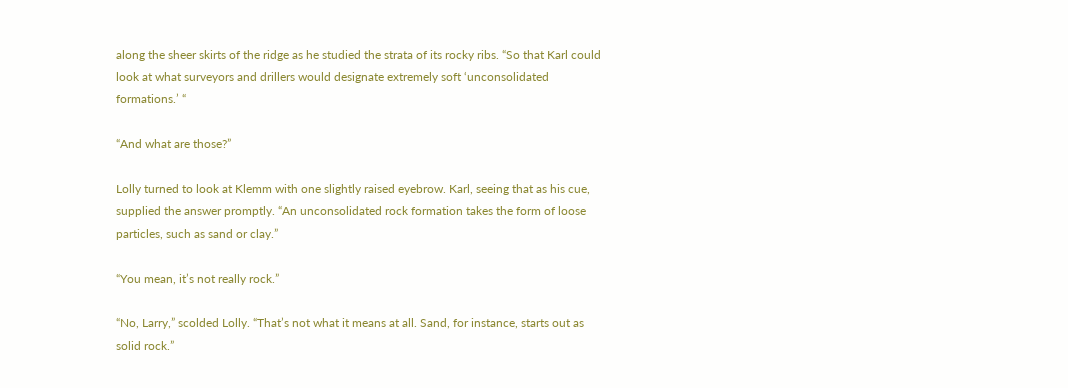along the sheer skirts of the ridge as he studied the strata of its rocky ribs. “So that Karl could look at what surveyors and drillers would designate extremely soft ‘unconsolidated formations.’ “

“And what are those?”

Lolly turned to look at Klemm with one slightly raised eyebrow. Karl, seeing that as his cue, supplied the answer promptly. “An unconsolidated rock formation takes the form of loose particles, such as sand or clay.”

“You mean, it’s not really rock.”

“No, Larry,” scolded Lolly. “That’s not what it means at all. Sand, for instance, starts out as solid rock.”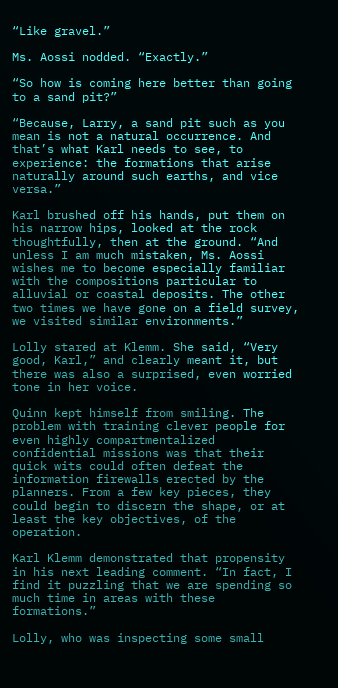“Like gravel.”

Ms. Aossi nodded. “Exactly.”

“So how is coming here better than going to a sand pit?”

“Because, Larry, a sand pit such as you mean is not a natural occurrence. And that’s what Karl needs to see, to experience: the formations that arise naturally around such earths, and vice versa.”

Karl brushed off his hands, put them on his narrow hips, looked at the rock thoughtfully, then at the ground. “And unless I am much mistaken, Ms. Aossi wishes me to become especially familiar with the compositions particular to alluvial or coastal deposits. The other two times we have gone on a field survey, we visited similar environments.”

Lolly stared at Klemm. She said, “Very good, Karl,” and clearly meant it, but there was also a surprised, even worried tone in her voice.

Quinn kept himself from smiling. The problem with training clever people for even highly compartmentalized confidential missions was that their quick wits could often defeat the information firewalls erected by the planners. From a few key pieces, they could begin to discern the shape, or at least the key objectives, of the operation.

Karl Klemm demonstrated that propensity in his next leading comment. “In fact, I find it puzzling that we are spending so much time in areas with these formations.”

Lolly, who was inspecting some small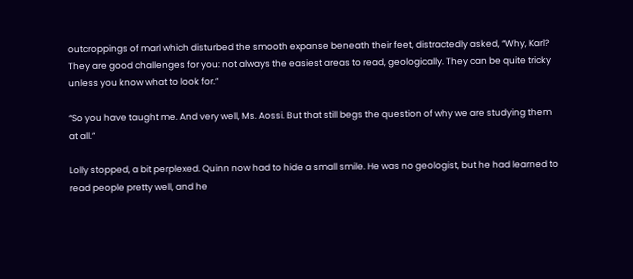outcroppings of marl which disturbed the smooth expanse beneath their feet, distractedly asked, “Why, Karl? They are good challenges for you: not always the easiest areas to read, geologically. They can be quite tricky unless you know what to look for.”

“So you have taught me. And very well, Ms. Aossi. But that still begs the question of why we are studying them at all.”

Lolly stopped, a bit perplexed. Quinn now had to hide a small smile. He was no geologist, but he had learned to read people pretty well, and he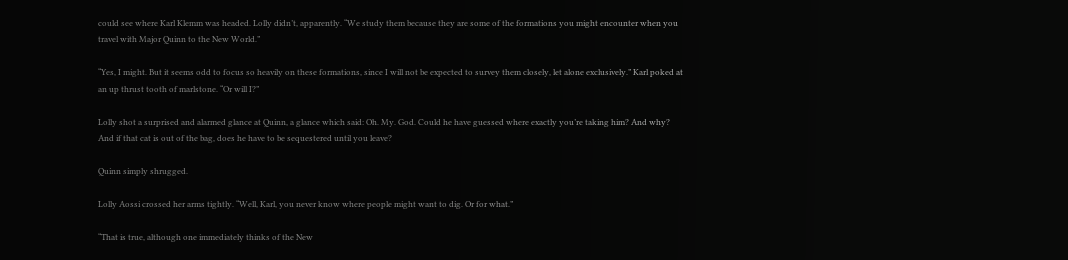could see where Karl Klemm was headed. Lolly didn’t, apparently. “We study them because they are some of the formations you might encounter when you travel with Major Quinn to the New World.”

“Yes, I might. But it seems odd to focus so heavily on these formations, since I will not be expected to survey them closely, let alone exclusively.” Karl poked at an up thrust tooth of marlstone. “Or will I?”

Lolly shot a surprised and alarmed glance at Quinn, a glance which said: Oh. My. God. Could he have guessed where exactly you’re taking him? And why? And if that cat is out of the bag, does he have to be sequestered until you leave?

Quinn simply shrugged.

Lolly Aossi crossed her arms tightly. “Well, Karl, you never know where people might want to dig. Or for what.”

“That is true, although one immediately thinks of the New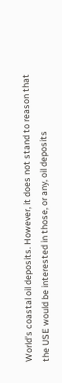World’s coastal oil deposits. However, it does not stand to reason that the USE would be interested in those, or any, oil deposits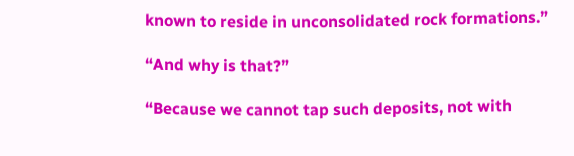known to reside in unconsolidated rock formations.”

“And why is that?”

“Because we cannot tap such deposits, not with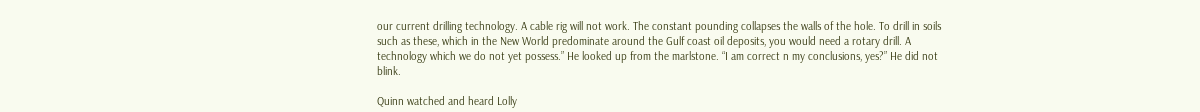our current drilling technology. A cable rig will not work. The constant pounding collapses the walls of the hole. To drill in soils such as these, which in the New World predominate around the Gulf coast oil deposits, you would need a rotary drill. A technology which we do not yet possess.” He looked up from the marlstone. “I am correct n my conclusions, yes?” He did not blink.

Quinn watched and heard Lolly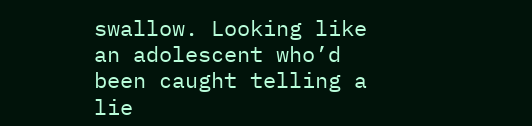swallow. Looking like an adolescent who’d been caught telling a lie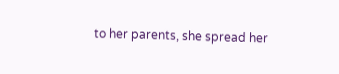to her parents, she spread her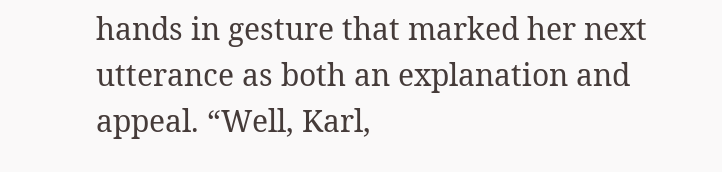hands in gesture that marked her next utterance as both an explanation and appeal. “Well, Karl,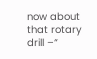now about that rotary drill –“